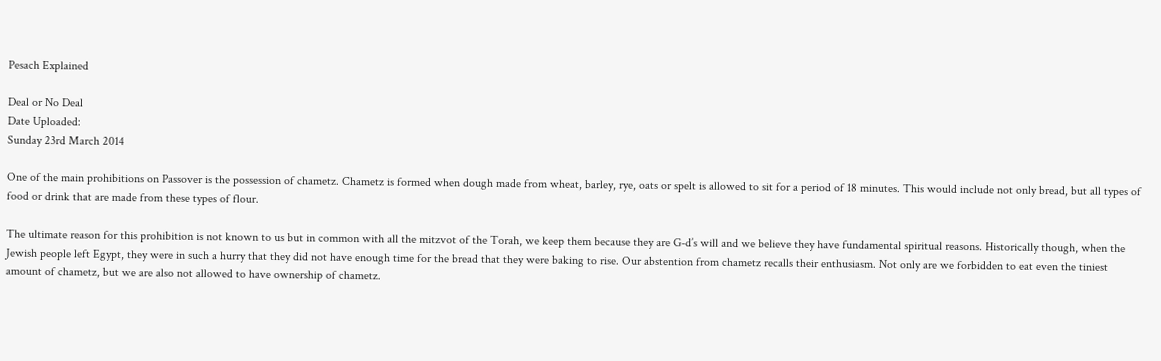Pesach Explained

Deal or No Deal
Date Uploaded:
Sunday 23rd March 2014

One of the main prohibitions on Passover is the possession of chametz. Chametz is formed when dough made from wheat, barley, rye, oats or spelt is allowed to sit for a period of 18 minutes. This would include not only bread, but all types of food or drink that are made from these types of flour.

The ultimate reason for this prohibition is not known to us but in common with all the mitzvot of the Torah, we keep them because they are G-d’s will and we believe they have fundamental spiritual reasons. Historically though, when the Jewish people left Egypt, they were in such a hurry that they did not have enough time for the bread that they were baking to rise. Our abstention from chametz recalls their enthusiasm. Not only are we forbidden to eat even the tiniest amount of chametz, but we are also not allowed to have ownership of chametz.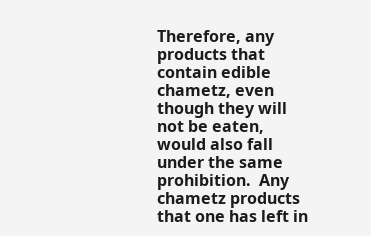Therefore, any products that contain edible chametz, even though they will not be eaten, would also fall under the same prohibition.  Any chametz products that one has left in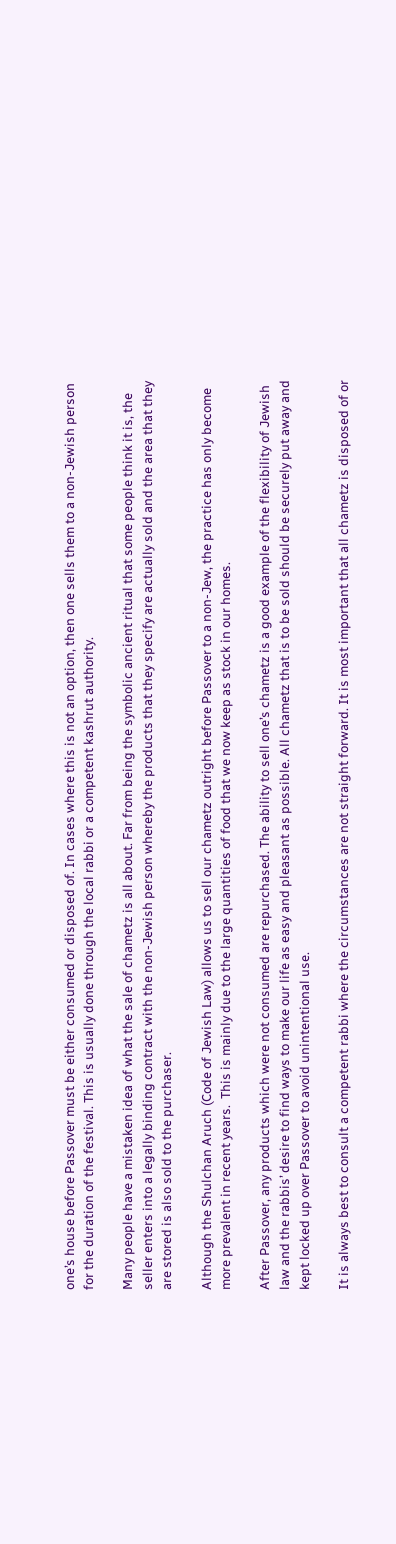one’s house before Passover must be either consumed or disposed of. In cases where this is not an option, then one sells them to a non-Jewish person for the duration of the festival. This is usually done through the local rabbi or a competent kashrut authority.

Many people have a mistaken idea of what the sale of chametz is all about. Far from being the symbolic ancient ritual that some people think it is, the seller enters into a legally binding contract with the non-Jewish person whereby the products that they specify are actually sold and the area that they are stored is also sold to the purchaser.

Although the Shulchan Aruch (Code of Jewish Law) allows us to sell our chametz outright before Passover to a non-Jew, the practice has only become more prevalent in recent years.  This is mainly due to the large quantities of food that we now keep as stock in our homes.

After Passover, any products which were not consumed are repurchased. The ability to sell one’s chametz is a good example of the flexibility of Jewish law and the rabbis’ desire to find ways to make our life as easy and pleasant as possible. All chametz that is to be sold should be securely put away and kept locked up over Passover to avoid unintentional use.

It is always best to consult a competent rabbi where the circumstances are not straight forward. It is most important that all chametz is disposed of or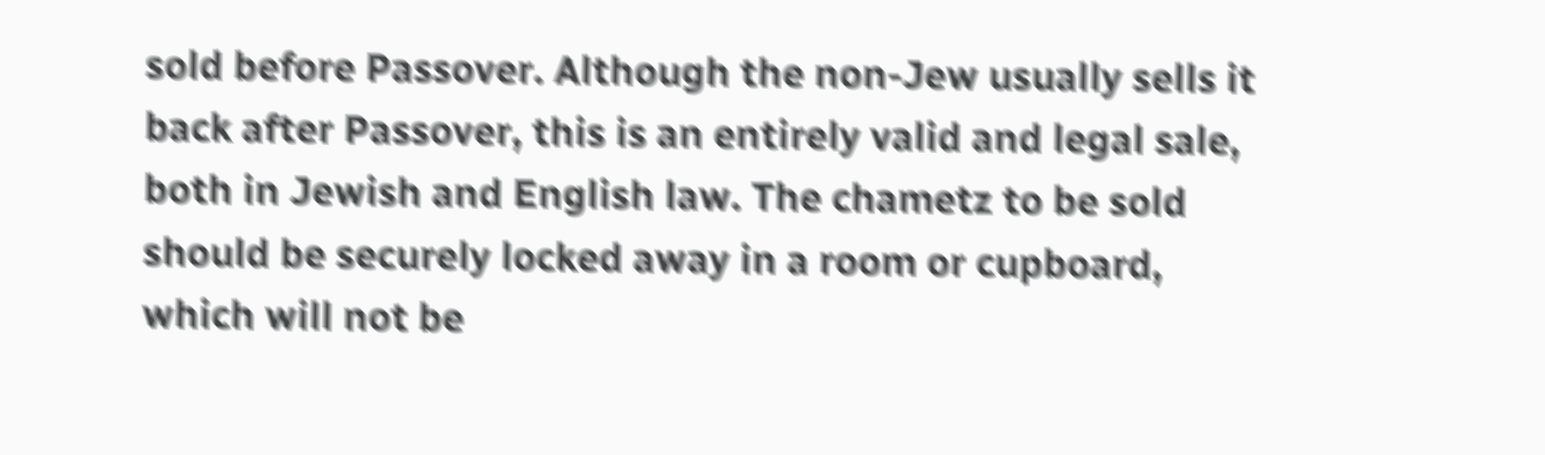sold before Passover. Although the non-Jew usually sells it back after Passover, this is an entirely valid and legal sale, both in Jewish and English law. The chametz to be sold should be securely locked away in a room or cupboard, which will not be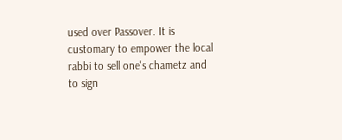used over Passover. It is customary to empower the local rabbi to sell one's chametz and to sign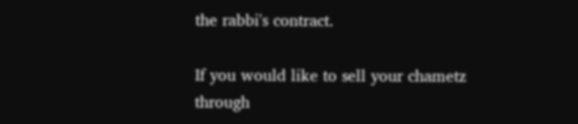the rabbi's contract.

If you would like to sell your chametz through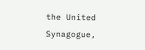the United Synagogue,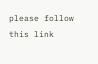please follow this link